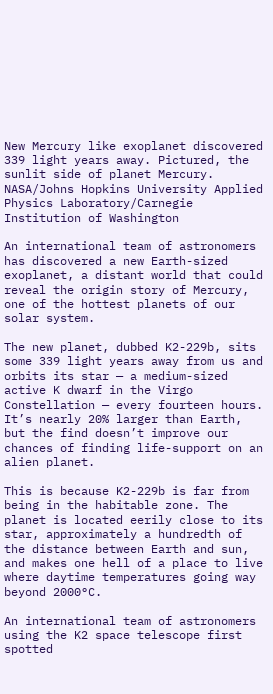New Mercury like exoplanet discovered 339 light years away. Pictured, the sunlit side of planet Mercury. NASA/Johns Hopkins University Applied Physics Laboratory/Carnegie Institution of Washington

An international team of astronomers has discovered a new Earth-sized exoplanet, a distant world that could reveal the origin story of Mercury, one of the hottest planets of our solar system.

The new planet, dubbed K2-229b, sits some 339 light years away from us and orbits its star — a medium-sized active K dwarf in the Virgo Constellation — every fourteen hours. It’s nearly 20% larger than Earth, but the find doesn’t improve our chances of finding life-support on an alien planet.

This is because K2-229b is far from being in the habitable zone. The planet is located eerily close to its star, approximately a hundredth of the distance between Earth and sun, and makes one hell of a place to live where daytime temperatures going way beyond 2000°C.

An international team of astronomers using the K2 space telescope first spotted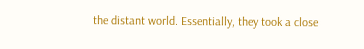the distant world. Essentially, they took a close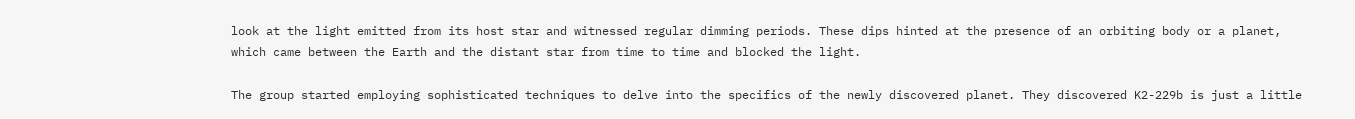look at the light emitted from its host star and witnessed regular dimming periods. These dips hinted at the presence of an orbiting body or a planet, which came between the Earth and the distant star from time to time and blocked the light.

The group started employing sophisticated techniques to delve into the specifics of the newly discovered planet. They discovered K2-229b is just a little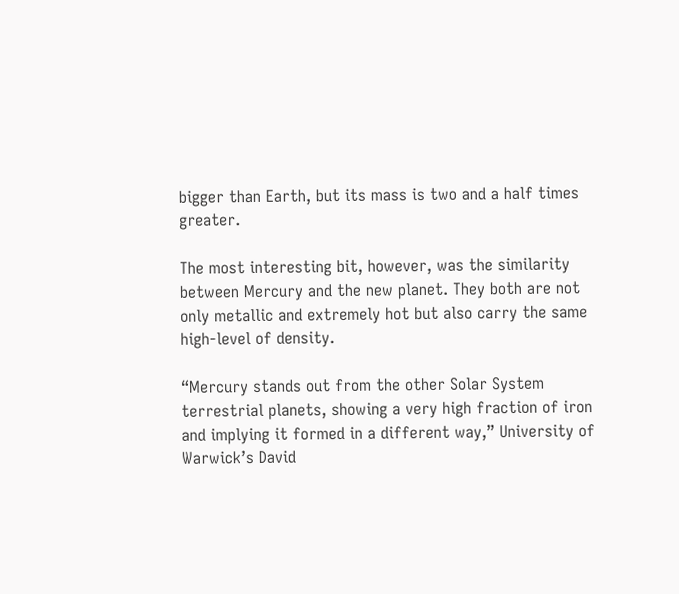bigger than Earth, but its mass is two and a half times greater.

The most interesting bit, however, was the similarity between Mercury and the new planet. They both are not only metallic and extremely hot but also carry the same high-level of density.

“Mercury stands out from the other Solar System terrestrial planets, showing a very high fraction of iron and implying it formed in a different way,” University of Warwick’s David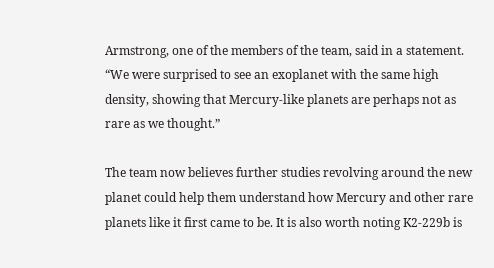Armstrong, one of the members of the team, said in a statement. “We were surprised to see an exoplanet with the same high density, showing that Mercury-like planets are perhaps not as rare as we thought.”

The team now believes further studies revolving around the new planet could help them understand how Mercury and other rare planets like it first came to be. It is also worth noting K2-229b is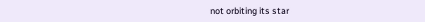not orbiting its star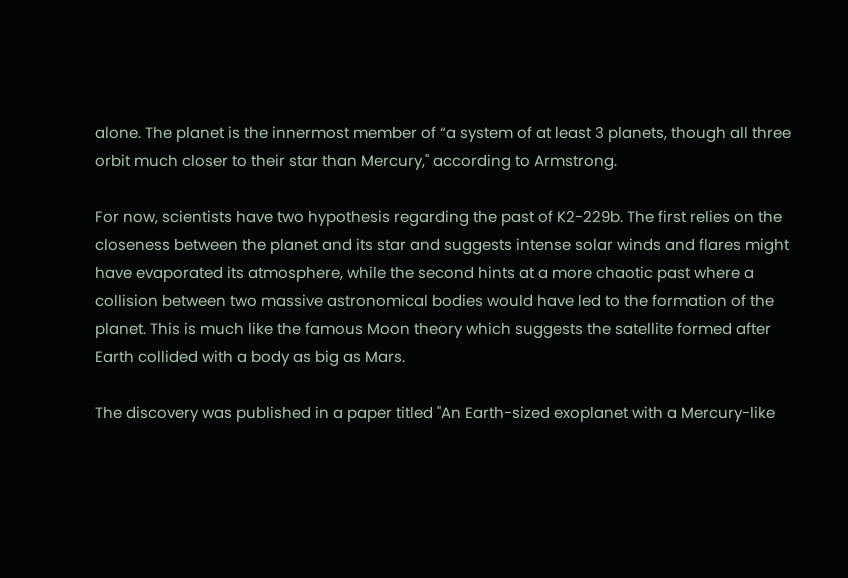alone. The planet is the innermost member of “a system of at least 3 planets, though all three orbit much closer to their star than Mercury," according to Armstrong.

For now, scientists have two hypothesis regarding the past of K2-229b. The first relies on the closeness between the planet and its star and suggests intense solar winds and flares might have evaporated its atmosphere, while the second hints at a more chaotic past where a collision between two massive astronomical bodies would have led to the formation of the planet. This is much like the famous Moon theory which suggests the satellite formed after Earth collided with a body as big as Mars.

The discovery was published in a paper titled "An Earth-sized exoplanet with a Mercury-like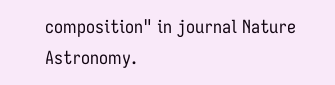composition" in journal Nature Astronomy.